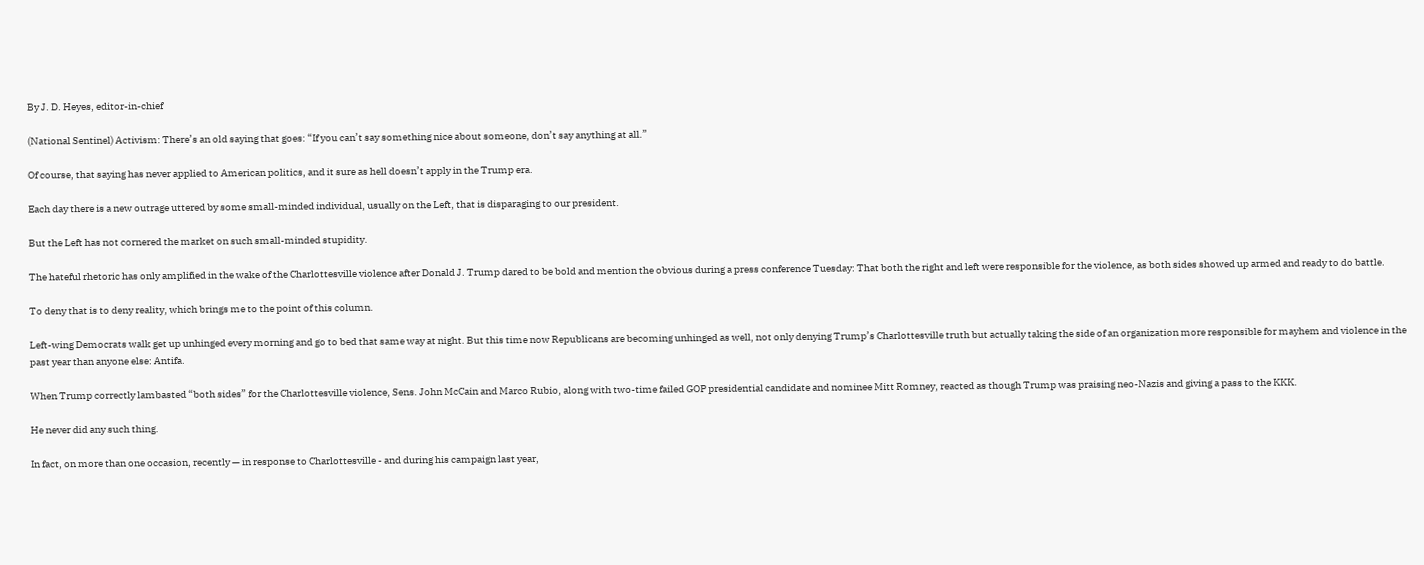By J. D. Heyes, editor-in-chief

(National Sentinel) Activism: There’s an old saying that goes: “If you can’t say something nice about someone, don’t say anything at all.”

Of course, that saying has never applied to American politics, and it sure as hell doesn’t apply in the Trump era.

Each day there is a new outrage uttered by some small-minded individual, usually on the Left, that is disparaging to our president.

But the Left has not cornered the market on such small-minded stupidity.

The hateful rhetoric has only amplified in the wake of the Charlottesville violence after Donald J. Trump dared to be bold and mention the obvious during a press conference Tuesday: That both the right and left were responsible for the violence, as both sides showed up armed and ready to do battle.

To deny that is to deny reality, which brings me to the point of this column.

Left-wing Democrats walk get up unhinged every morning and go to bed that same way at night. But this time now Republicans are becoming unhinged as well, not only denying Trump’s Charlottesville truth but actually taking the side of an organization more responsible for mayhem and violence in the past year than anyone else: Antifa.

When Trump correctly lambasted “both sides” for the Charlottesville violence, Sens. John McCain and Marco Rubio, along with two-time failed GOP presidential candidate and nominee Mitt Romney, reacted as though Trump was praising neo-Nazis and giving a pass to the KKK.

He never did any such thing.

In fact, on more than one occasion, recently — in response to Charlottesville - and during his campaign last year,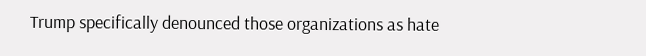Trump specifically denounced those organizations as hate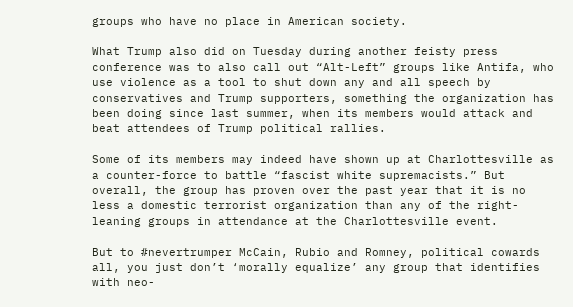groups who have no place in American society.

What Trump also did on Tuesday during another feisty press conference was to also call out “Alt-Left” groups like Antifa, who use violence as a tool to shut down any and all speech by conservatives and Trump supporters, something the organization has been doing since last summer, when its members would attack and beat attendees of Trump political rallies.

Some of its members may indeed have shown up at Charlottesville as a counter-force to battle “fascist white supremacists.” But overall, the group has proven over the past year that it is no less a domestic terrorist organization than any of the right-leaning groups in attendance at the Charlottesville event.

But to #nevertrumper McCain, Rubio and Romney, political cowards all, you just don’t ‘morally equalize’ any group that identifies with neo-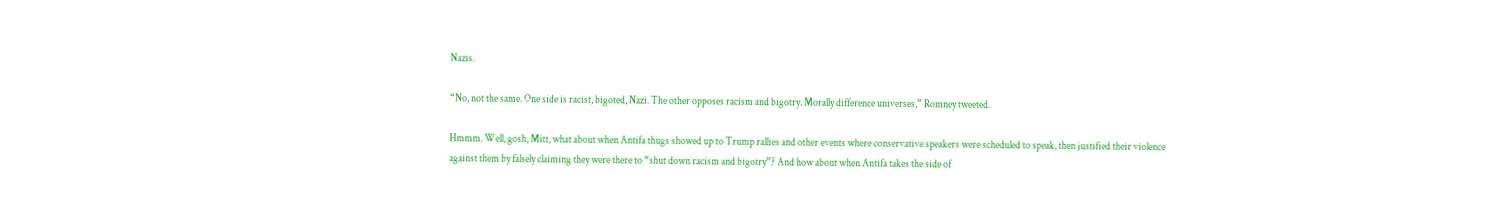Nazis.

“No, not the same. One side is racist, bigoted, Nazi. The other opposes racism and bigotry. Morally difference universes,” Romney tweeted.

Hmmm. Well, gosh, Mitt, what about when Antifa thugs showed up to Trump rallies and other events where conservative speakers were scheduled to speak, then justified their violence against them by falsely claiming they were there to “shut down racism and bigotry”? And how about when Antifa takes the side of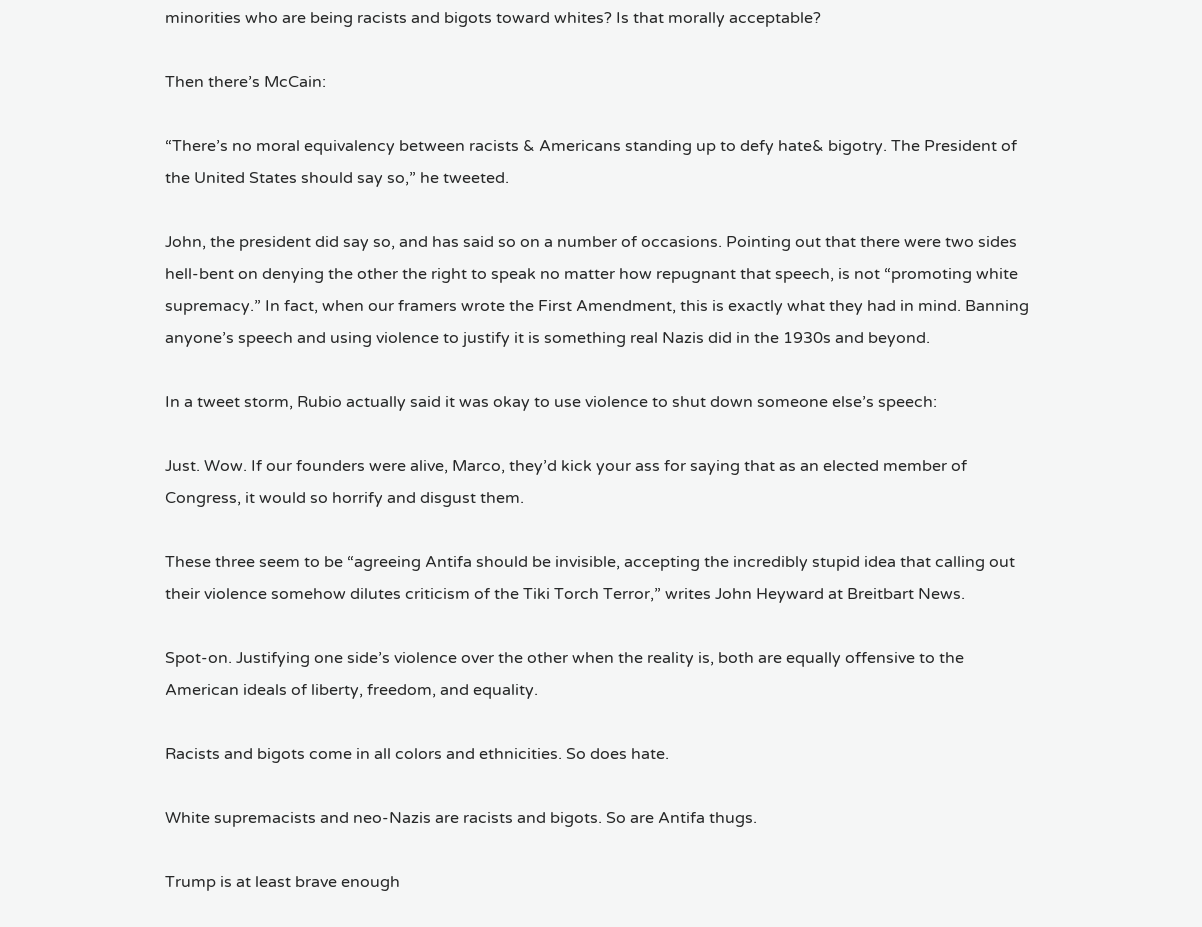minorities who are being racists and bigots toward whites? Is that morally acceptable?

Then there’s McCain:

“There’s no moral equivalency between racists & Americans standing up to defy hate& bigotry. The President of the United States should say so,” he tweeted.

John, the president did say so, and has said so on a number of occasions. Pointing out that there were two sides hell-bent on denying the other the right to speak no matter how repugnant that speech, is not “promoting white supremacy.” In fact, when our framers wrote the First Amendment, this is exactly what they had in mind. Banning anyone’s speech and using violence to justify it is something real Nazis did in the 1930s and beyond.

In a tweet storm, Rubio actually said it was okay to use violence to shut down someone else’s speech:

Just. Wow. If our founders were alive, Marco, they’d kick your ass for saying that as an elected member of Congress, it would so horrify and disgust them.

These three seem to be “agreeing Antifa should be invisible, accepting the incredibly stupid idea that calling out their violence somehow dilutes criticism of the Tiki Torch Terror,” writes John Heyward at Breitbart News.

Spot-on. Justifying one side’s violence over the other when the reality is, both are equally offensive to the American ideals of liberty, freedom, and equality.

Racists and bigots come in all colors and ethnicities. So does hate.

White supremacists and neo-Nazis are racists and bigots. So are Antifa thugs.

Trump is at least brave enough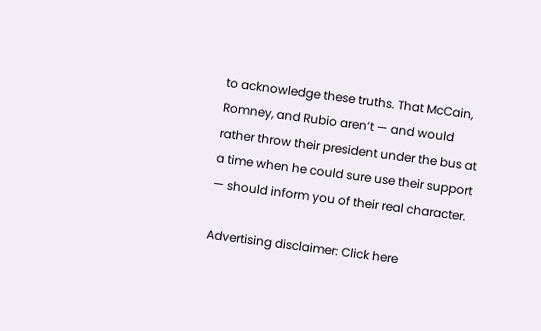to acknowledge these truths. That McCain, Romney, and Rubio aren’t — and would rather throw their president under the bus at a time when he could sure use their support — should inform you of their real character.

Advertising disclaimer: Click here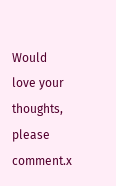Would love your thoughts, please comment.x